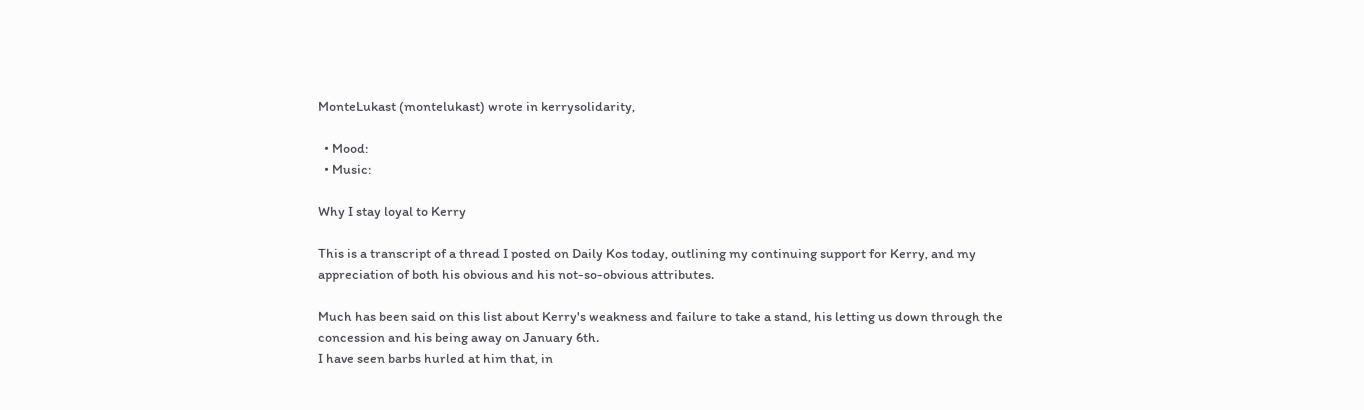MonteLukast (montelukast) wrote in kerrysolidarity,

  • Mood:
  • Music:

Why I stay loyal to Kerry

This is a transcript of a thread I posted on Daily Kos today, outlining my continuing support for Kerry, and my appreciation of both his obvious and his not-so-obvious attributes.

Much has been said on this list about Kerry's weakness and failure to take a stand, his letting us down through the concession and his being away on January 6th.
I have seen barbs hurled at him that, in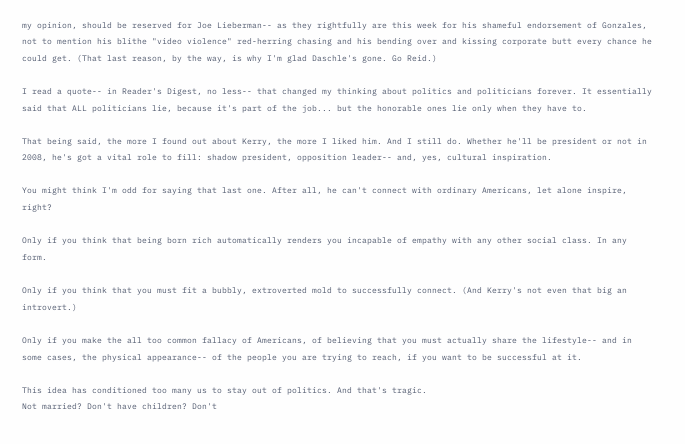my opinion, should be reserved for Joe Lieberman-- as they rightfully are this week for his shameful endorsement of Gonzales, not to mention his blithe "video violence" red-herring chasing and his bending over and kissing corporate butt every chance he could get. (That last reason, by the way, is why I'm glad Daschle's gone. Go Reid.)

I read a quote-- in Reader's Digest, no less-- that changed my thinking about politics and politicians forever. It essentially said that ALL politicians lie, because it's part of the job... but the honorable ones lie only when they have to.

That being said, the more I found out about Kerry, the more I liked him. And I still do. Whether he'll be president or not in 2008, he's got a vital role to fill: shadow president, opposition leader-- and, yes, cultural inspiration.

You might think I'm odd for saying that last one. After all, he can't connect with ordinary Americans, let alone inspire, right?

Only if you think that being born rich automatically renders you incapable of empathy with any other social class. In any form.

Only if you think that you must fit a bubbly, extroverted mold to successfully connect. (And Kerry's not even that big an introvert.)

Only if you make the all too common fallacy of Americans, of believing that you must actually share the lifestyle-- and in some cases, the physical appearance-- of the people you are trying to reach, if you want to be successful at it.

This idea has conditioned too many us to stay out of politics. And that's tragic.
Not married? Don't have children? Don't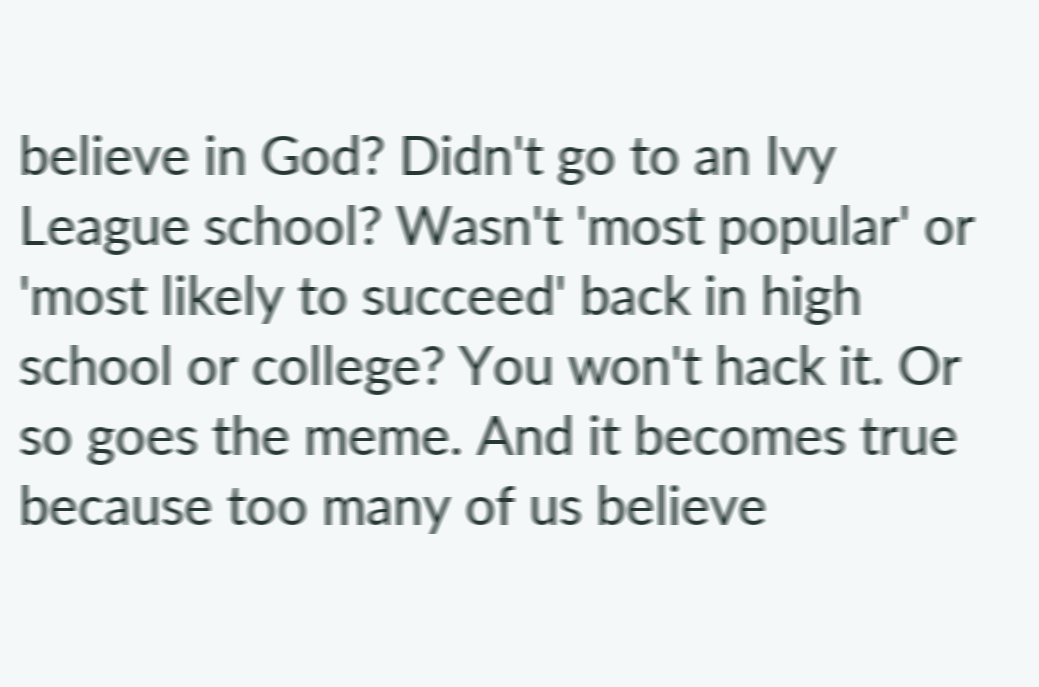believe in God? Didn't go to an Ivy League school? Wasn't 'most popular' or 'most likely to succeed' back in high school or college? You won't hack it. Or so goes the meme. And it becomes true because too many of us believe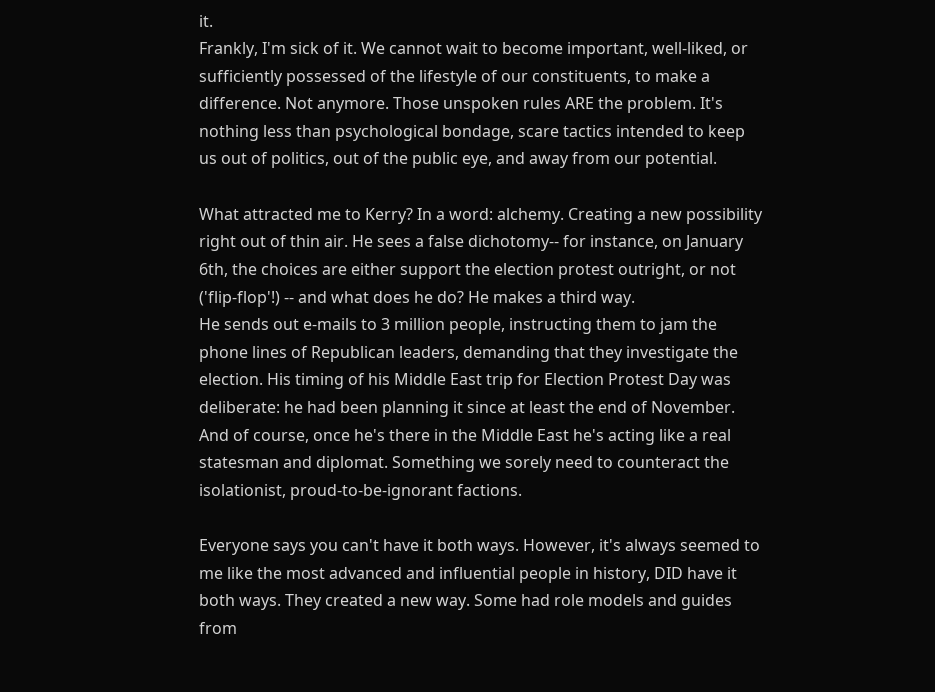it.
Frankly, I'm sick of it. We cannot wait to become important, well-liked, or sufficiently possessed of the lifestyle of our constituents, to make a difference. Not anymore. Those unspoken rules ARE the problem. It's nothing less than psychological bondage, scare tactics intended to keep us out of politics, out of the public eye, and away from our potential.

What attracted me to Kerry? In a word: alchemy. Creating a new possibility right out of thin air. He sees a false dichotomy-- for instance, on January 6th, the choices are either support the election protest outright, or not ('flip-flop'!) -- and what does he do? He makes a third way.
He sends out e-mails to 3 million people, instructing them to jam the phone lines of Republican leaders, demanding that they investigate the election. His timing of his Middle East trip for Election Protest Day was deliberate: he had been planning it since at least the end of November. And of course, once he's there in the Middle East he's acting like a real statesman and diplomat. Something we sorely need to counteract the isolationist, proud-to-be-ignorant factions.

Everyone says you can't have it both ways. However, it's always seemed to me like the most advanced and influential people in history, DID have it both ways. They created a new way. Some had role models and guides from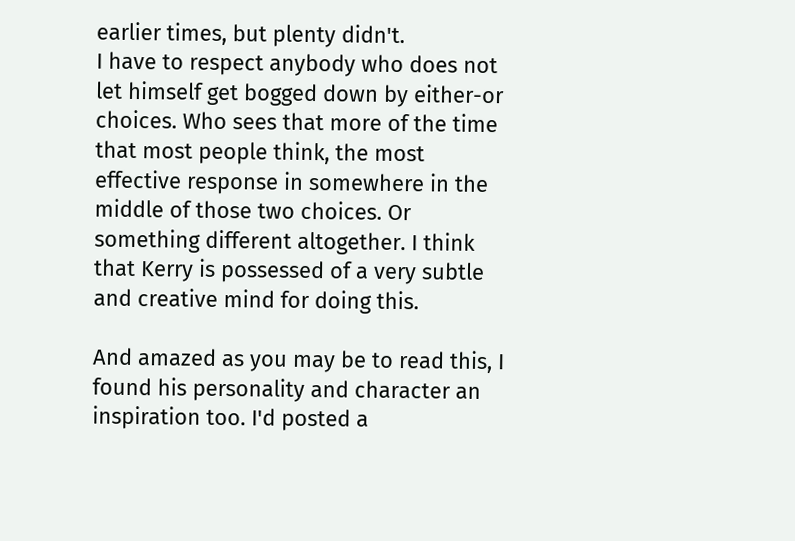earlier times, but plenty didn't.
I have to respect anybody who does not let himself get bogged down by either-or choices. Who sees that more of the time that most people think, the most effective response in somewhere in the middle of those two choices. Or something different altogether. I think that Kerry is possessed of a very subtle and creative mind for doing this.

And amazed as you may be to read this, I found his personality and character an inspiration too. I'd posted a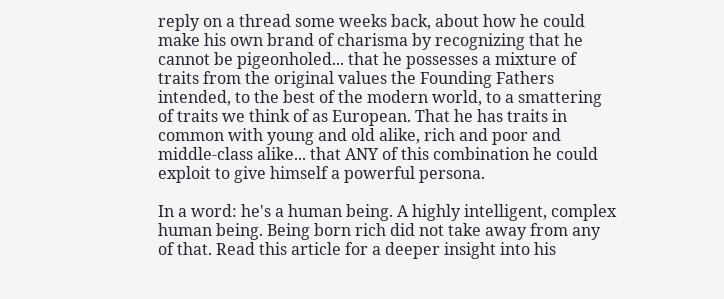reply on a thread some weeks back, about how he could make his own brand of charisma by recognizing that he cannot be pigeonholed... that he possesses a mixture of traits from the original values the Founding Fathers intended, to the best of the modern world, to a smattering of traits we think of as European. That he has traits in common with young and old alike, rich and poor and middle-class alike... that ANY of this combination he could exploit to give himself a powerful persona.

In a word: he's a human being. A highly intelligent, complex human being. Being born rich did not take away from any of that. Read this article for a deeper insight into his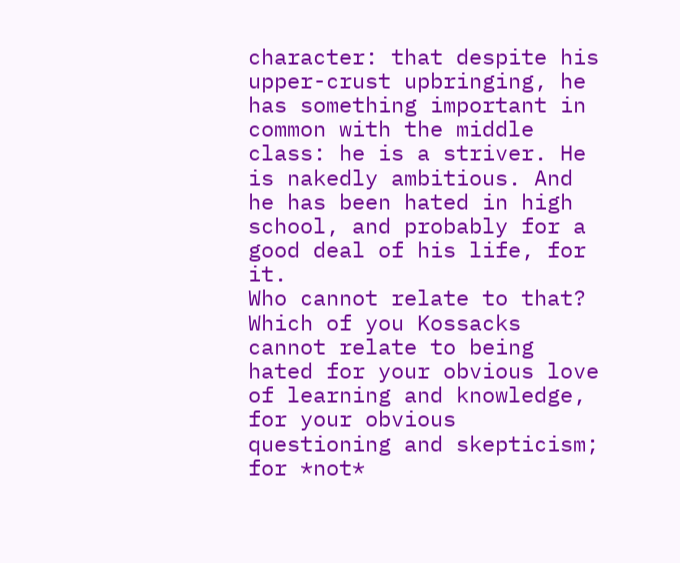character: that despite his upper-crust upbringing, he has something important in common with the middle class: he is a striver. He is nakedly ambitious. And he has been hated in high school, and probably for a good deal of his life, for it.
Who cannot relate to that? Which of you Kossacks cannot relate to being hated for your obvious love of learning and knowledge, for your obvious questioning and skepticism; for *not*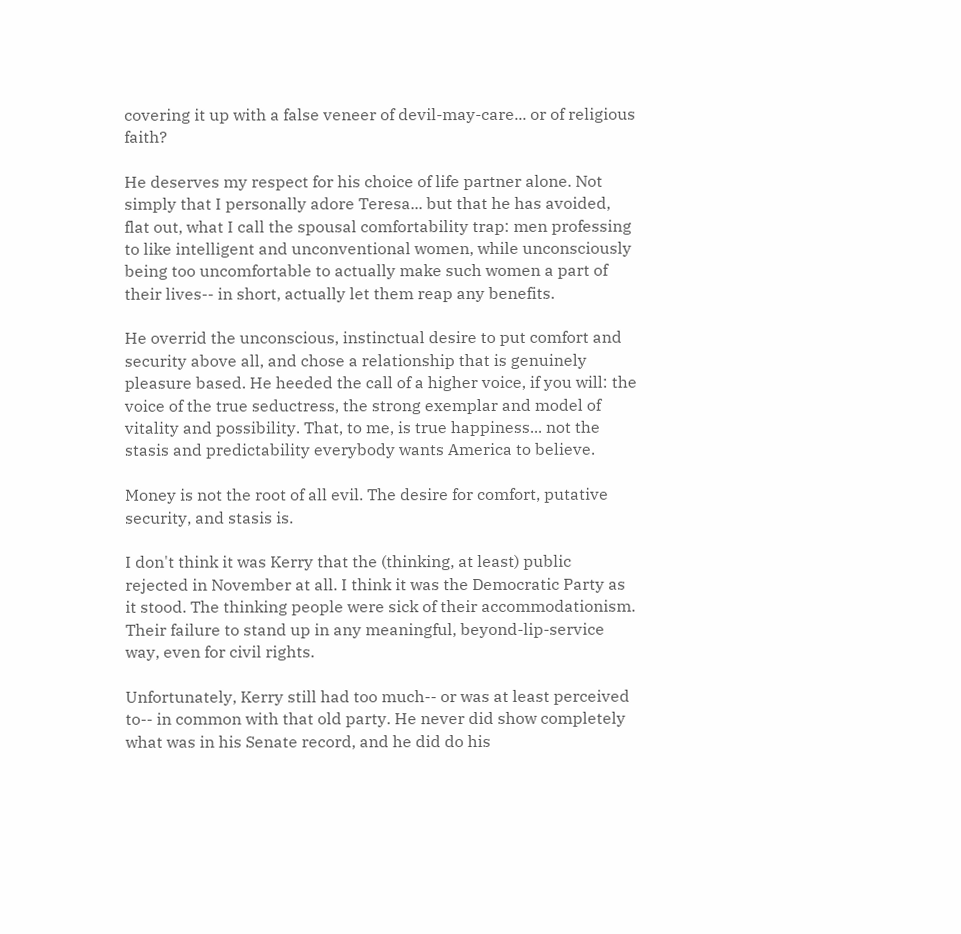covering it up with a false veneer of devil-may-care... or of religious faith?

He deserves my respect for his choice of life partner alone. Not simply that I personally adore Teresa... but that he has avoided, flat out, what I call the spousal comfortability trap: men professing to like intelligent and unconventional women, while unconsciously being too uncomfortable to actually make such women a part of their lives-- in short, actually let them reap any benefits.

He overrid the unconscious, instinctual desire to put comfort and security above all, and chose a relationship that is genuinely pleasure based. He heeded the call of a higher voice, if you will: the voice of the true seductress, the strong exemplar and model of vitality and possibility. That, to me, is true happiness... not the stasis and predictability everybody wants America to believe.

Money is not the root of all evil. The desire for comfort, putative security, and stasis is.

I don't think it was Kerry that the (thinking, at least) public rejected in November at all. I think it was the Democratic Party as it stood. The thinking people were sick of their accommodationism. Their failure to stand up in any meaningful, beyond-lip-service way, even for civil rights.

Unfortunately, Kerry still had too much-- or was at least perceived to-- in common with that old party. He never did show completely what was in his Senate record, and he did do his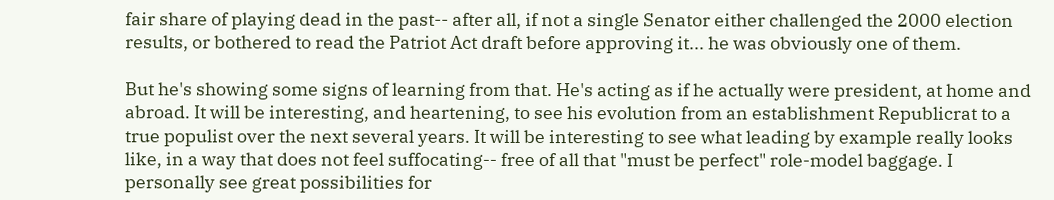fair share of playing dead in the past-- after all, if not a single Senator either challenged the 2000 election results, or bothered to read the Patriot Act draft before approving it... he was obviously one of them.

But he's showing some signs of learning from that. He's acting as if he actually were president, at home and abroad. It will be interesting, and heartening, to see his evolution from an establishment Republicrat to a true populist over the next several years. It will be interesting to see what leading by example really looks like, in a way that does not feel suffocating-- free of all that "must be perfect" role-model baggage. I personally see great possibilities for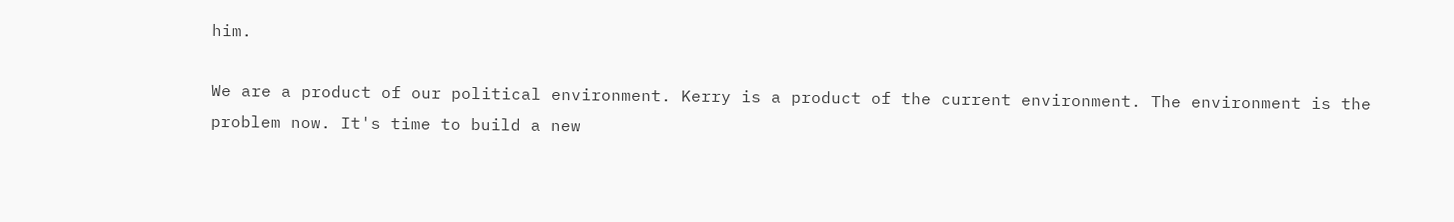him.

We are a product of our political environment. Kerry is a product of the current environment. The environment is the problem now. It's time to build a new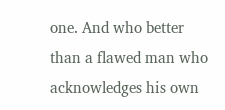one. And who better than a flawed man who acknowledges his own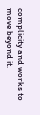complicity and works to move beyond it.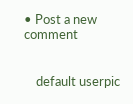• Post a new comment


    default userpic